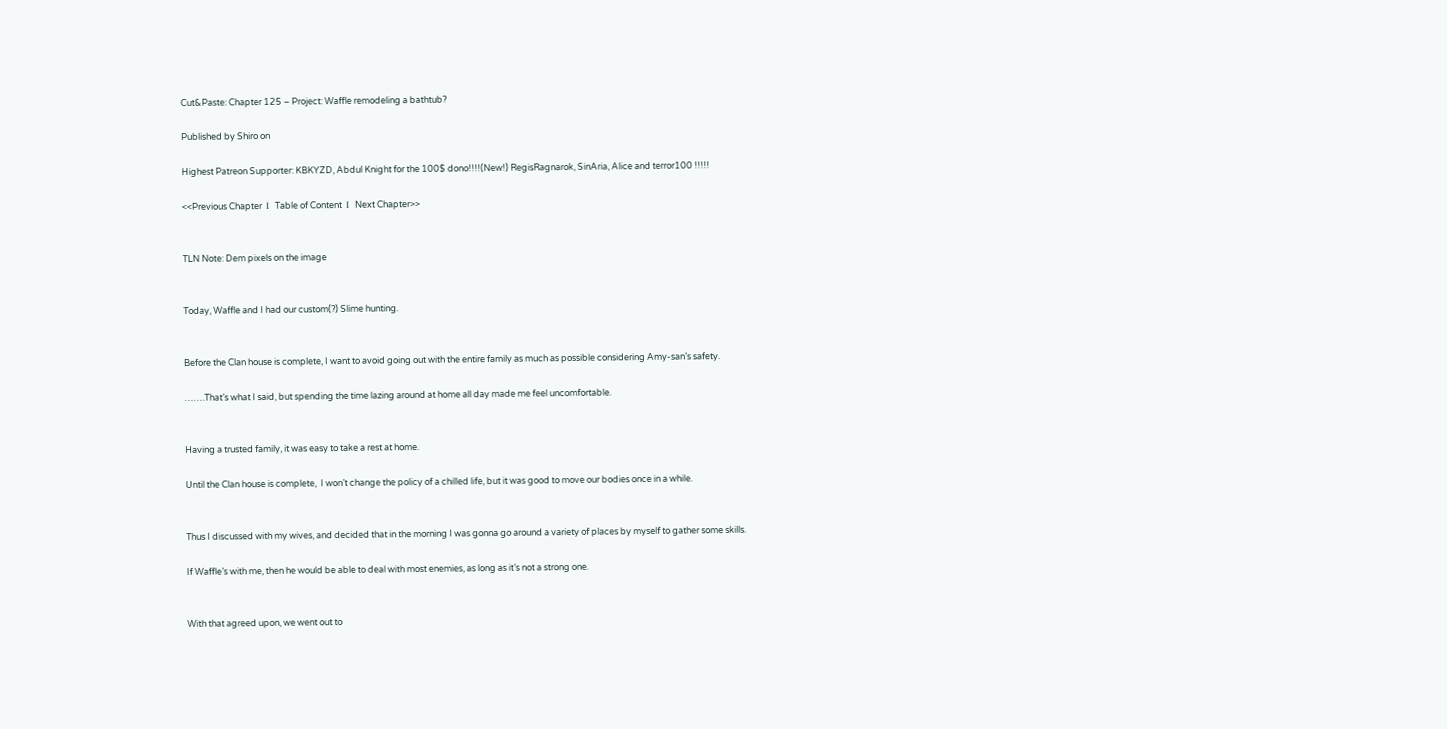Cut&Paste: Chapter 125 – Project: Waffle remodeling a bathtub?

Published by Shiro on

Highest Patreon Supporter: KBKYZD, Abdul Knight for the 100$ dono!!!!(New!) RegisRagnarok, SinAria, Alice and terror100 !!!!!

<<Previous Chapter  Ι  Table of Content  Ι  Next Chapter>>


TLN Note: Dem pixels on the image


Today, Waffle and I had our custom(?) Slime hunting.


Before the Clan house is complete, I want to avoid going out with the entire family as much as possible considering Amy-san’s safety.

…….That’s what I said, but spending the time lazing around at home all day made me feel uncomfortable.


Having a trusted family, it was easy to take a rest at home.

Until the Clan house is complete,  I won’t change the policy of a chilled life, but it was good to move our bodies once in a while.


Thus I discussed with my wives, and decided that in the morning I was gonna go around a variety of places by myself to gather some skills.

If Waffle’s with me, then he would be able to deal with most enemies, as long as it’s not a strong one.


With that agreed upon, we went out to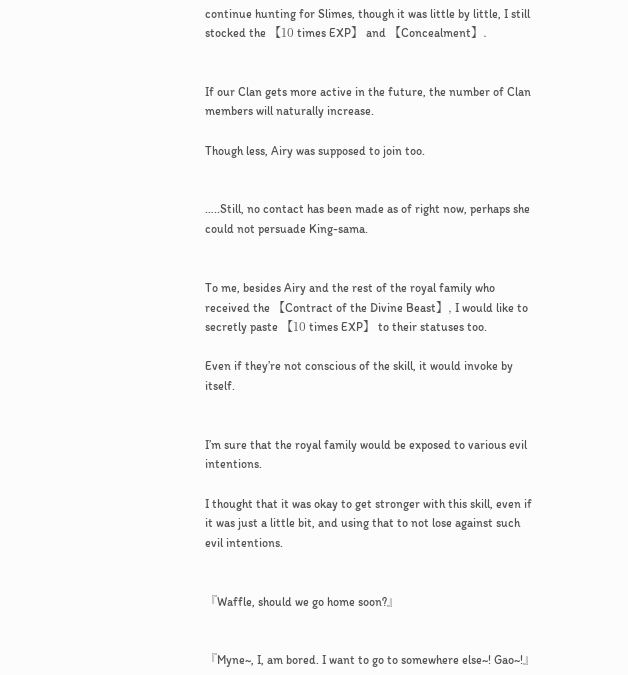continue hunting for Slimes, though it was little by little, I still stocked the 【10 times EXP】 and 【Concealment】.


If our Clan gets more active in the future, the number of Clan members will naturally increase.

Though less, Airy was supposed to join too.


…..Still, no contact has been made as of right now, perhaps she could not persuade King-sama.


To me, besides Airy and the rest of the royal family who received the 【Contract of the Divine Beast】, I would like to secretly paste 【10 times EXP】 to their statuses too.

Even if they’re not conscious of the skill, it would invoke by itself.


I’m sure that the royal family would be exposed to various evil intentions.

I thought that it was okay to get stronger with this skill, even if it was just a little bit, and using that to not lose against such evil intentions.


『Waffle, should we go home soon?』


『Myne~, I, am bored. I want to go to somewhere else~! Gao~!』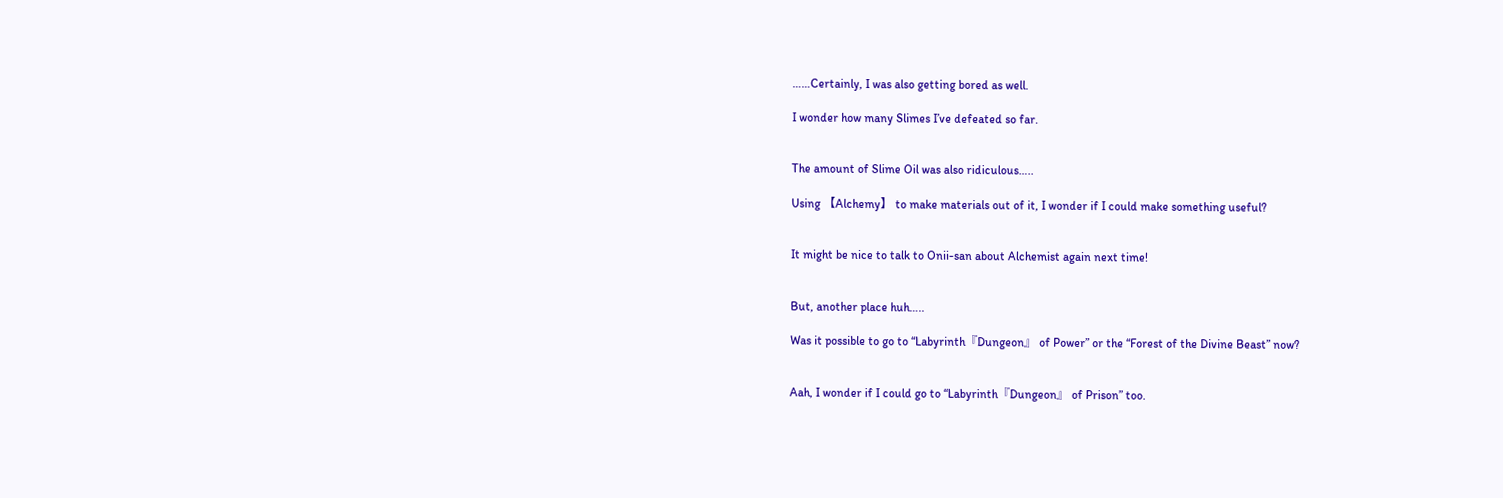……Certainly, I was also getting bored as well.

I wonder how many Slimes I’ve defeated so far.


The amount of Slime Oil was also ridiculous…..

Using 【Alchemy】 to make materials out of it, I wonder if I could make something useful?


It might be nice to talk to Onii-san about Alchemist again next time!


But, another place huh…..

Was it possible to go to “Labyrinth『Dungeon』 of Power” or the “Forest of the Divine Beast” now?


Aah, I wonder if I could go to “Labyrinth『Dungeon』 of Prison” too.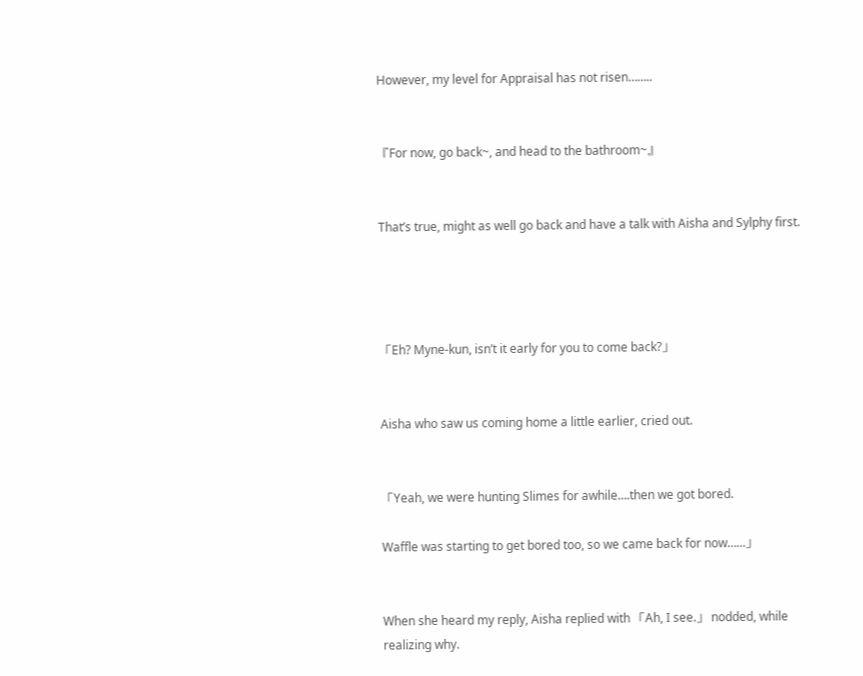However, my level for Appraisal has not risen……..


『For now, go back~, and head to the bathroom~』


That’s true, might as well go back and have a talk with Aisha and Sylphy first.




「Eh? Myne-kun, isn’t it early for you to come back?」


Aisha who saw us coming home a little earlier, cried out.


「Yeah, we were hunting Slimes for awhile….then we got bored.

Waffle was starting to get bored too, so we came back for now……」


When she heard my reply, Aisha replied with 「Ah, I see.」 nodded, while realizing why.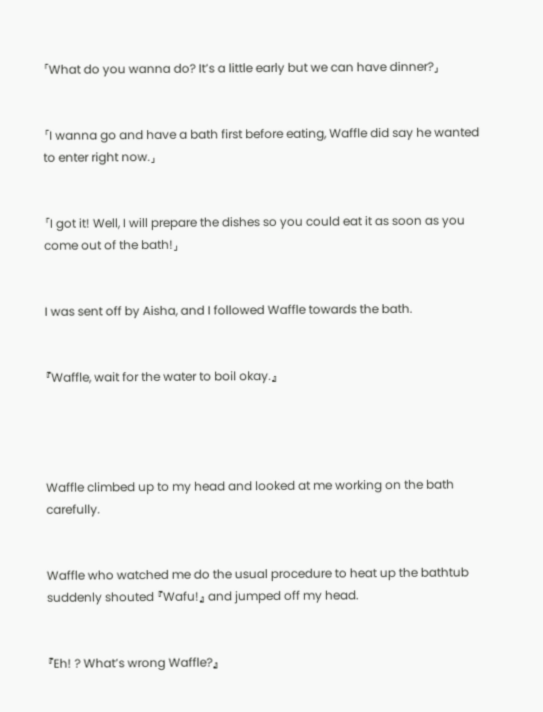「What do you wanna do? It’s a little early but we can have dinner?」


「I wanna go and have a bath first before eating, Waffle did say he wanted to enter right now.」


「I got it! Well, I will prepare the dishes so you could eat it as soon as you come out of the bath!」


I was sent off by Aisha, and I followed Waffle towards the bath.


『Waffle, wait for the water to boil okay.』




Waffle climbed up to my head and looked at me working on the bath carefully.


Waffle who watched me do the usual procedure to heat up the bathtub suddenly shouted 『Wafu!』 and jumped off my head.


『Eh! ? What’s wrong Waffle?』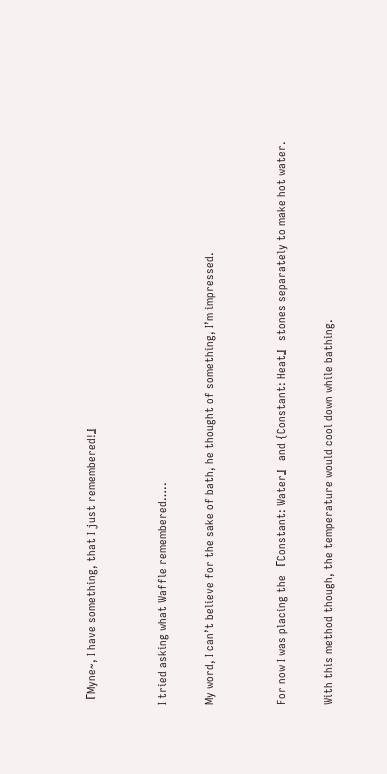『Myne~, I have something, that I just remembered!』


I tried asking what Waffle remembered…..

My word, I can’t believe for the sake of bath, he thought of something, I’m impressed.


For now I was placing the 『Constant: Water』 and {Constant: Heat』 stones separately to make hot water.

With this method though, the temperature would cool down while bathing.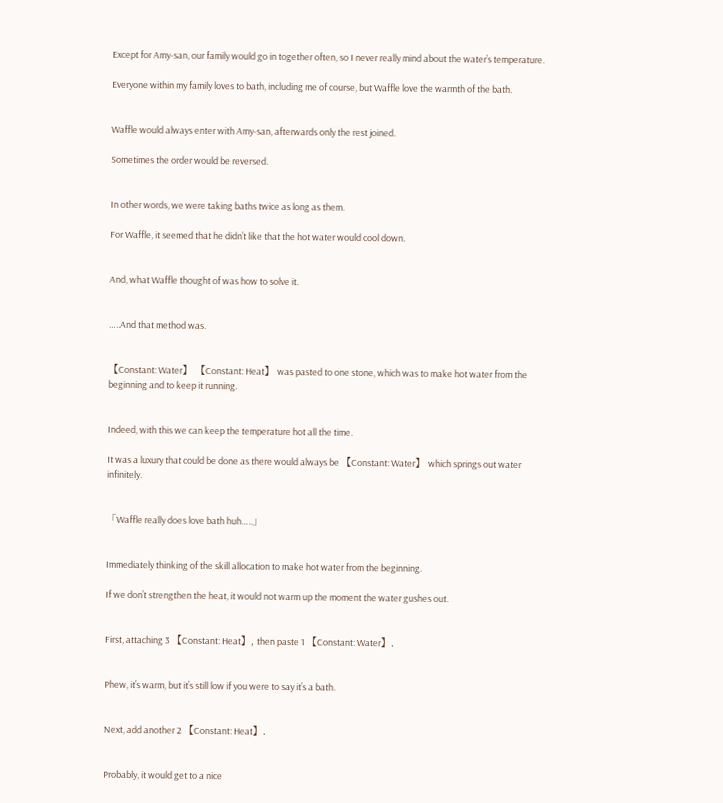Except for Amy-san, our family would go in together often, so I never really mind about the water’s temperature.

Everyone within my family loves to bath, including me of course, but Waffle love the warmth of the bath.


Waffle would always enter with Amy-san, afterwards only the rest joined.

Sometimes the order would be reversed.


In other words, we were taking baths twice as long as them.

For Waffle, it seemed that he didn’t like that the hot water would cool down.


And, what Waffle thought of was how to solve it.


…..And that method was.


【Constant: Water】 【Constant: Heat】 was pasted to one stone, which was to make hot water from the beginning and to keep it running.


Indeed, with this we can keep the temperature hot all the time.

It was a luxury that could be done as there would always be 【Constant: Water】 which springs out water infinitely.


「Waffle really does love bath huh…..」


Immediately thinking of the skill allocation to make hot water from the beginning.

If we don’t strengthen the heat, it would not warm up the moment the water gushes out.


First, attaching 3 【Constant: Heat】, then paste 1 【Constant: Water】.


Phew, it’s warm, but it’s still low if you were to say it’s a bath.


Next, add another 2 【Constant: Heat】.


Probably, it would get to a nice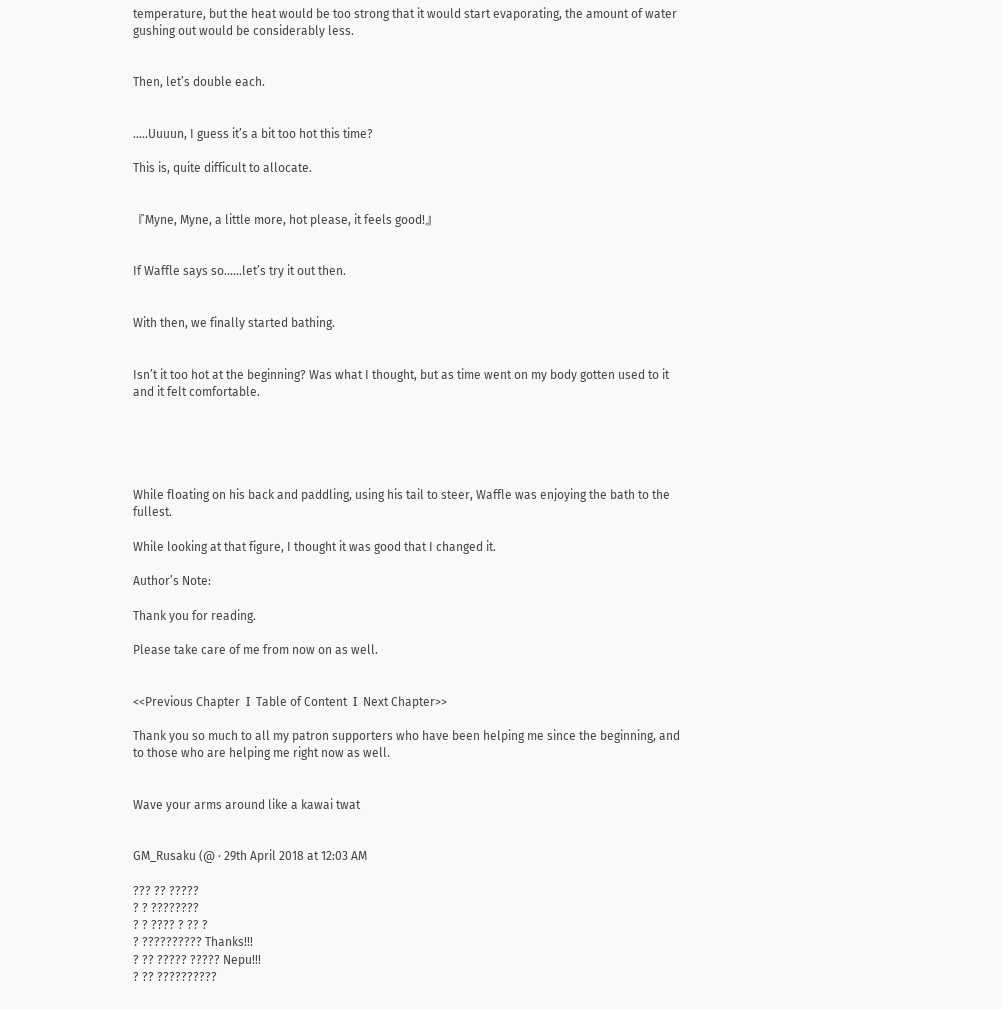temperature, but the heat would be too strong that it would start evaporating, the amount of water gushing out would be considerably less.


Then, let’s double each.


…..Uuuun, I guess it’s a bit too hot this time?

This is, quite difficult to allocate.


『Myne, Myne, a little more, hot please, it feels good!』


If Waffle says so……let’s try it out then.


With then, we finally started bathing.


Isn’t it too hot at the beginning? Was what I thought, but as time went on my body gotten used to it and it felt comfortable.





While floating on his back and paddling, using his tail to steer, Waffle was enjoying the bath to the fullest.

While looking at that figure, I thought it was good that I changed it.

Author’s Note:

Thank you for reading.

Please take care of me from now on as well.


<<Previous Chapter  Ι  Table of Content  Ι  Next Chapter>>

Thank you so much to all my patron supporters who have been helping me since the beginning, and to those who are helping me right now as well.


Wave your arms around like a kawai twat


GM_Rusaku (@ · 29th April 2018 at 12:03 AM

??? ?? ?????
? ? ????????
? ? ???? ? ?? ?
? ?????????? Thanks!!!
? ?? ????? ????? Nepu!!!
? ?? ??????????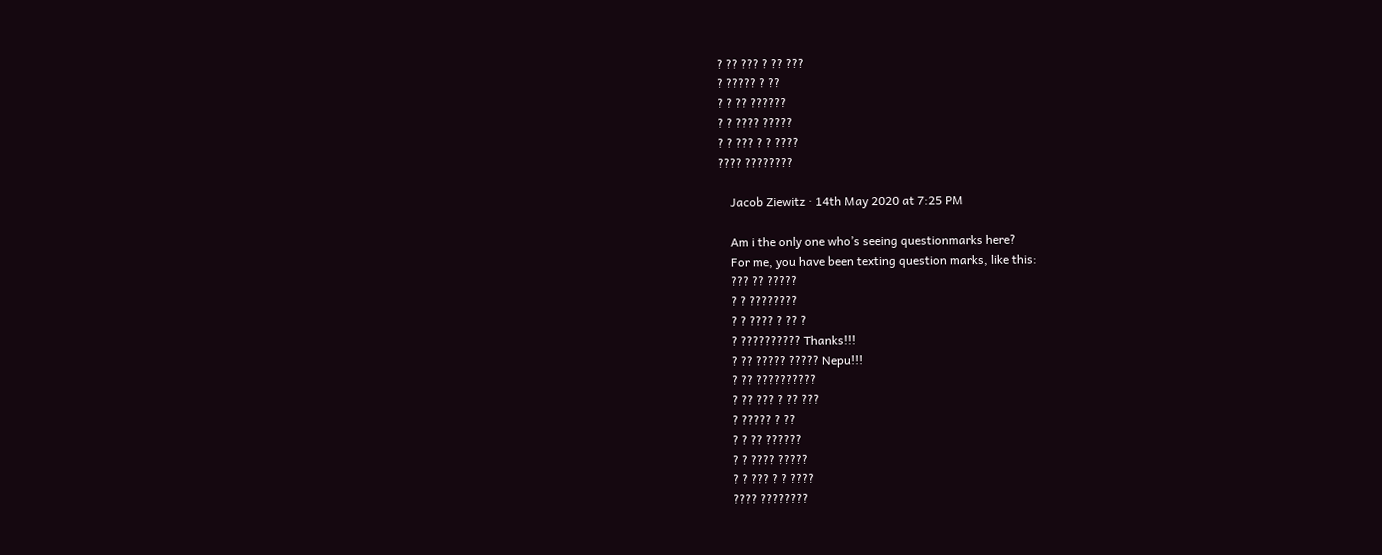? ?? ??? ? ?? ???
? ????? ? ??
? ? ?? ??????
? ? ???? ?????
? ? ??? ? ? ????
???? ????????

    Jacob Ziewitz · 14th May 2020 at 7:25 PM

    Am i the only one who’s seeing questionmarks here?
    For me, you have been texting question marks, like this:
    ??? ?? ?????
    ? ? ????????
    ? ? ???? ? ?? ?
    ? ?????????? Thanks!!!
    ? ?? ????? ????? Nepu!!!
    ? ?? ??????????
    ? ?? ??? ? ?? ???
    ? ????? ? ??
    ? ? ?? ??????
    ? ? ???? ?????
    ? ? ??? ? ? ????
    ???? ????????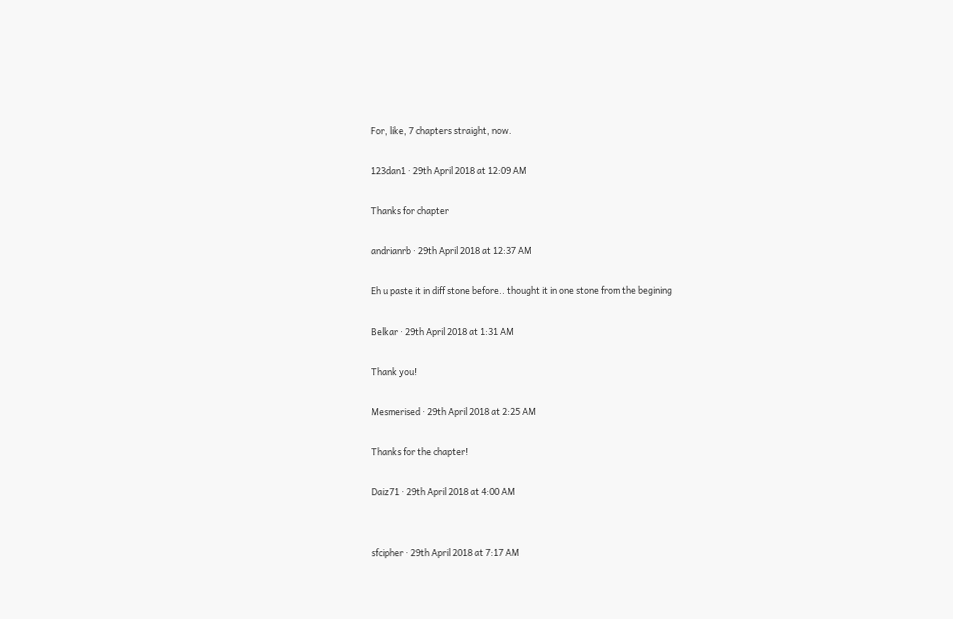For, like, 7 chapters straight, now.

123dan1 · 29th April 2018 at 12:09 AM

Thanks for chapter

andrianrb · 29th April 2018 at 12:37 AM

Eh u paste it in diff stone before.. thought it in one stone from the begining

Belkar · 29th April 2018 at 1:31 AM

Thank you!

Mesmerised · 29th April 2018 at 2:25 AM

Thanks for the chapter!

Daiz71 · 29th April 2018 at 4:00 AM


sfcipher · 29th April 2018 at 7:17 AM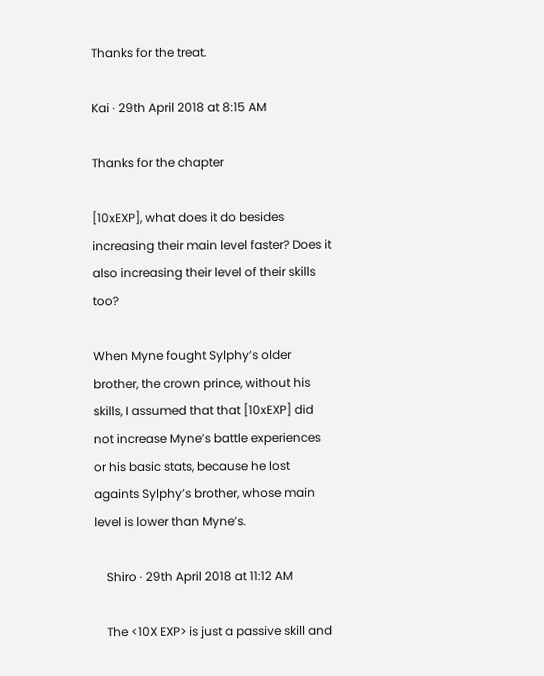Thanks for the treat.

Kai · 29th April 2018 at 8:15 AM

Thanks for the chapter

[10xEXP], what does it do besides increasing their main level faster? Does it also increasing their level of their skills too?

When Myne fought Sylphy’s older brother, the crown prince, without his skills, I assumed that that [10xEXP] did not increase Myne’s battle experiences or his basic stats, because he lost againts Sylphy’s brother, whose main level is lower than Myne’s.

    Shiro · 29th April 2018 at 11:12 AM

    The <10X EXP> is just a passive skill and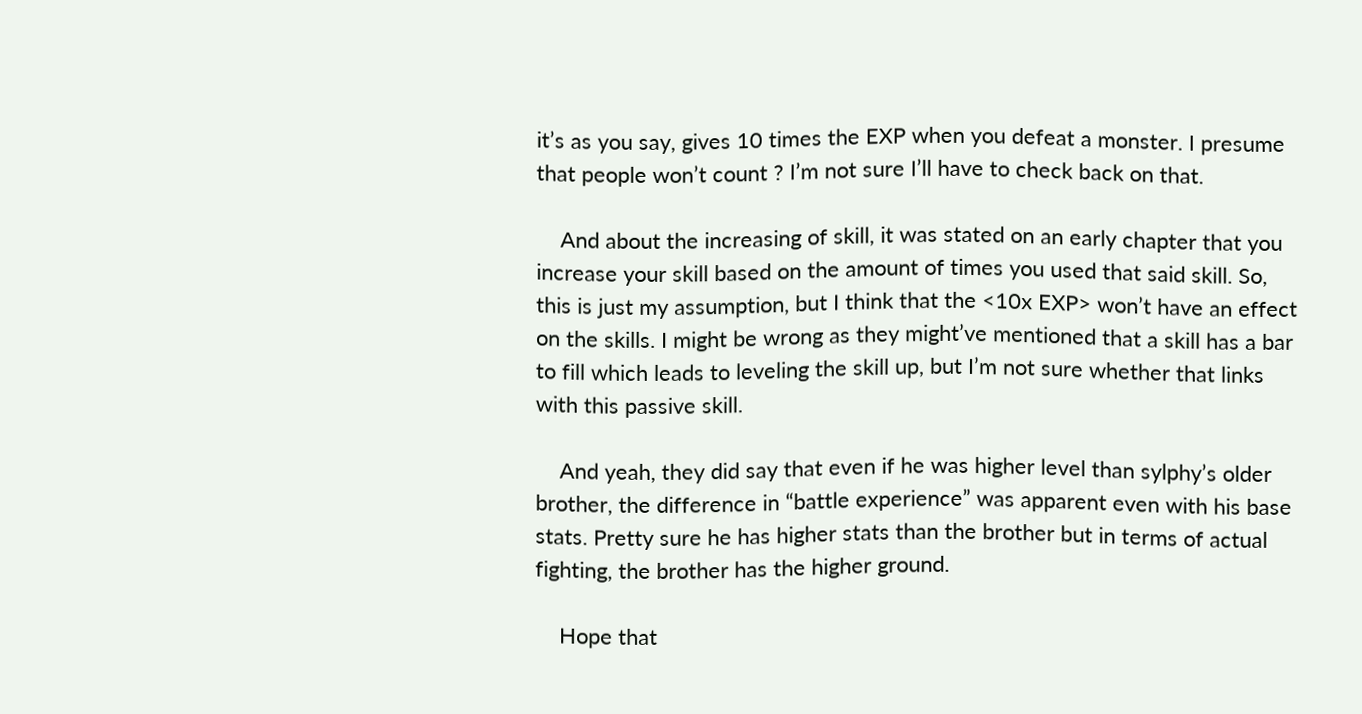it’s as you say, gives 10 times the EXP when you defeat a monster. I presume that people won’t count ? I’m not sure I’ll have to check back on that.

    And about the increasing of skill, it was stated on an early chapter that you increase your skill based on the amount of times you used that said skill. So, this is just my assumption, but I think that the <10x EXP> won’t have an effect on the skills. I might be wrong as they might’ve mentioned that a skill has a bar to fill which leads to leveling the skill up, but I’m not sure whether that links with this passive skill.

    And yeah, they did say that even if he was higher level than sylphy’s older brother, the difference in “battle experience” was apparent even with his base stats. Pretty sure he has higher stats than the brother but in terms of actual fighting, the brother has the higher ground.

    Hope that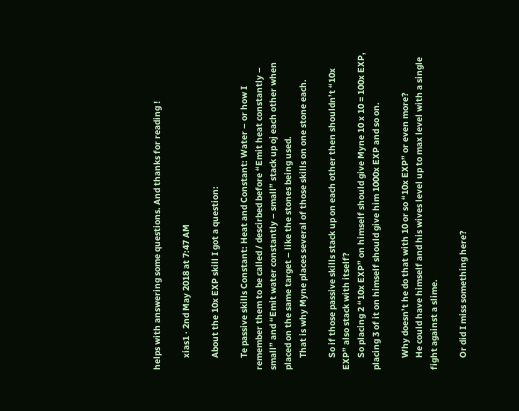helps with answering some questions. And thanks for reading !

      xias1 · 2nd May 2018 at 7:47 AM

      About the 10x EXP skill I got a question:

      Te passive skills Constant: Heat and Constant: Water – or how I remember them to be called / descirbed before “Emit heat constantly – small” and “Emit water constantly – small” stack up oj each other when placed on the same target – like the stones being used.
      That is why Myne places several of those skills on one stone each.

      So if those passive skills stack up on each other then shouldn’t “10x EXP” also stack with itself?
      So placing 2 “10x EXP” on himself should give Myne 10 x 10 = 100x EXP, placing 3 of it on himself should give him 1000x EXP and so on.

      Why doesn’t he do that with 10 or so “10x EXP” or even more?
      He could have himself and his wives level up to max level with a single fight against a slime.

      Or did I miss something here?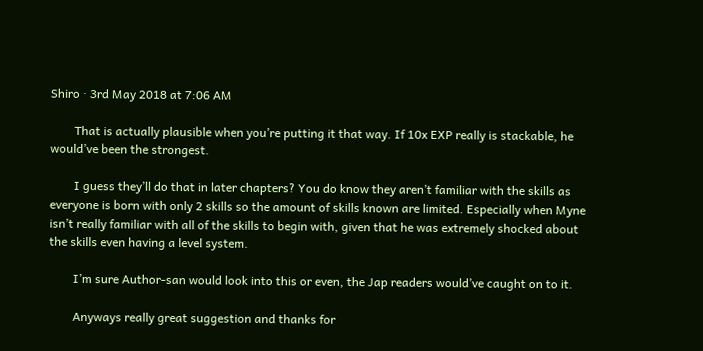Shiro · 3rd May 2018 at 7:06 AM

        That is actually plausible when you’re putting it that way. If 10x EXP really is stackable, he would’ve been the strongest.

        I guess they’ll do that in later chapters? You do know they aren’t familiar with the skills as everyone is born with only 2 skills so the amount of skills known are limited. Especially when Myne isn’t really familiar with all of the skills to begin with, given that he was extremely shocked about the skills even having a level system.

        I’m sure Author-san would look into this or even, the Jap readers would’ve caught on to it.

        Anyways really great suggestion and thanks for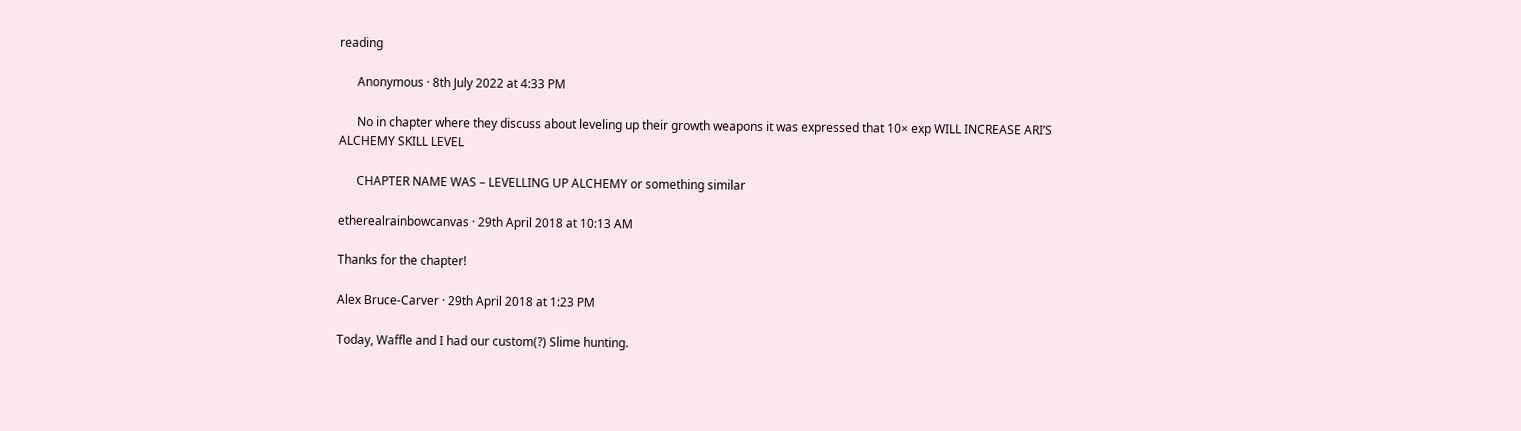reading

      Anonymous · 8th July 2022 at 4:33 PM

      No in chapter where they discuss about leveling up their growth weapons it was expressed that 10× exp WILL INCREASE ARI’S ALCHEMY SKILL LEVEL

      CHAPTER NAME WAS – LEVELLING UP ALCHEMY or something similar

etherealrainbowcanvas · 29th April 2018 at 10:13 AM

Thanks for the chapter!

Alex Bruce-Carver · 29th April 2018 at 1:23 PM

Today, Waffle and I had our custom(?) Slime hunting.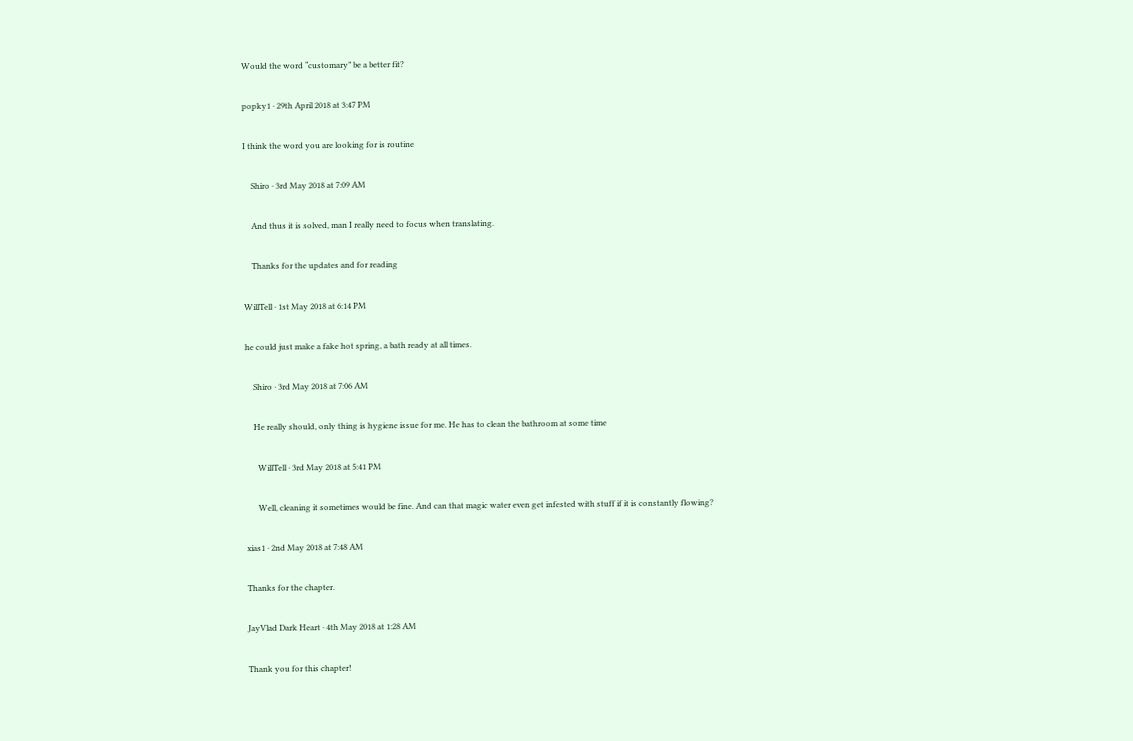Would the word “customary” be a better fit?

popky1 · 29th April 2018 at 3:47 PM

I think the word you are looking for is routine

    Shiro · 3rd May 2018 at 7:09 AM

    And thus it is solved, man I really need to focus when translating.

    Thanks for the updates and for reading

WillTell · 1st May 2018 at 6:14 PM

he could just make a fake hot spring, a bath ready at all times.

    Shiro · 3rd May 2018 at 7:06 AM

    He really should, only thing is hygiene issue for me. He has to clean the bathroom at some time

      WillTell · 3rd May 2018 at 5:41 PM

      Well, cleaning it sometimes would be fine. And can that magic water even get infested with stuff if it is constantly flowing?

xias1 · 2nd May 2018 at 7:48 AM

Thanks for the chapter.

JayVlad Dark Heart · 4th May 2018 at 1:28 AM

Thank you for this chapter!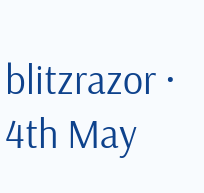blitzrazor · 4th May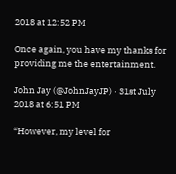2018 at 12:52 PM

Once again, you have my thanks for providing me the entertainment.

John Jay (@JohnJayJP) · 31st July 2018 at 6:51 PM

“However, my level for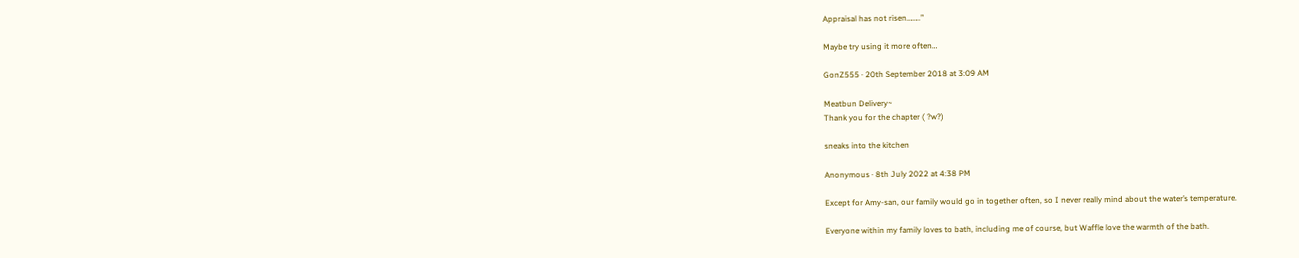Appraisal has not risen……..”

Maybe try using it more often…

GonZ555 · 20th September 2018 at 3:09 AM

Meatbun Delivery~
Thank you for the chapter ( ?w?)

sneaks into the kitchen

Anonymous · 8th July 2022 at 4:38 PM

Except for Amy-san, our family would go in together often, so I never really mind about the water’s temperature.

Everyone within my family loves to bath, including me of course, but Waffle love the warmth of the bath.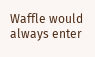Waffle would always enter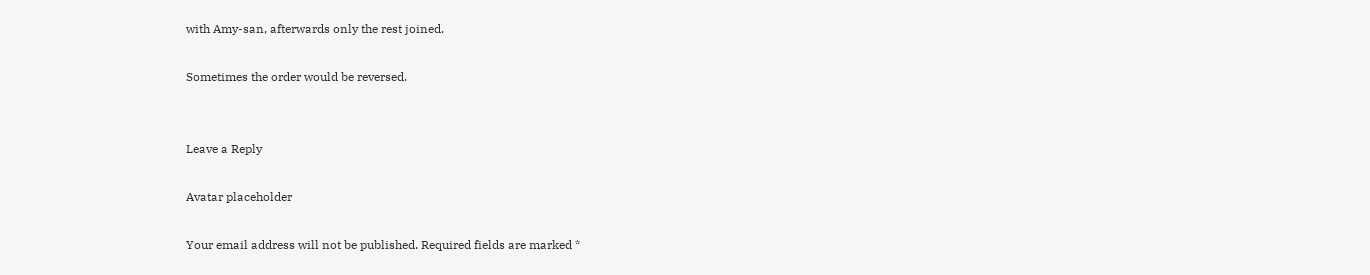with Amy-san, afterwards only the rest joined.

Sometimes the order would be reversed.


Leave a Reply

Avatar placeholder

Your email address will not be published. Required fields are marked *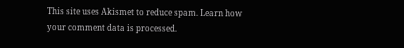This site uses Akismet to reduce spam. Learn how your comment data is processed.